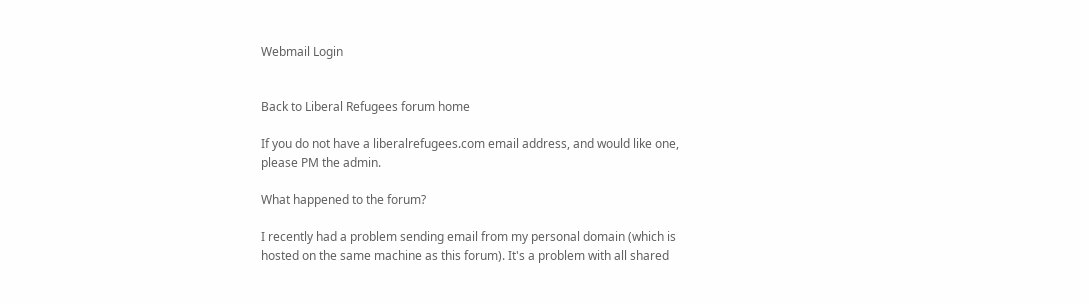Webmail Login


Back to Liberal Refugees forum home

If you do not have a liberalrefugees.com email address, and would like one, please PM the admin.

What happened to the forum?

I recently had a problem sending email from my personal domain (which is hosted on the same machine as this forum). It's a problem with all shared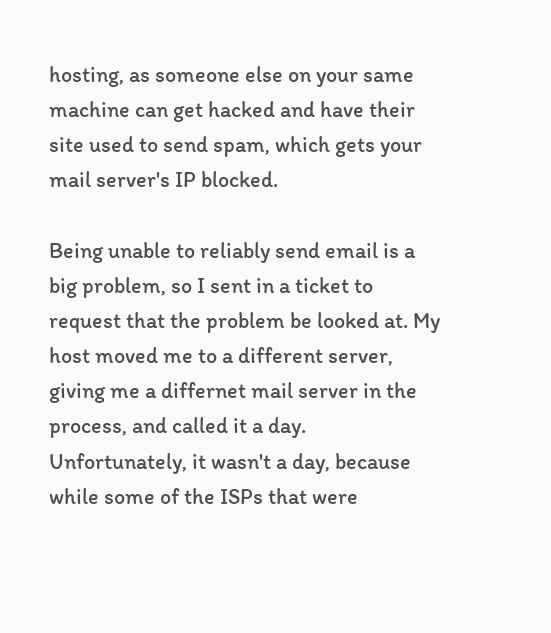hosting, as someone else on your same machine can get hacked and have their site used to send spam, which gets your mail server's IP blocked.

Being unable to reliably send email is a big problem, so I sent in a ticket to request that the problem be looked at. My host moved me to a different server, giving me a differnet mail server in the process, and called it a day. Unfortunately, it wasn't a day, because while some of the ISPs that were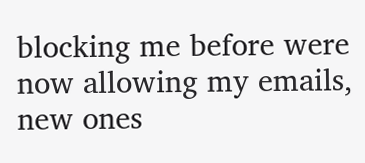blocking me before were now allowing my emails, new ones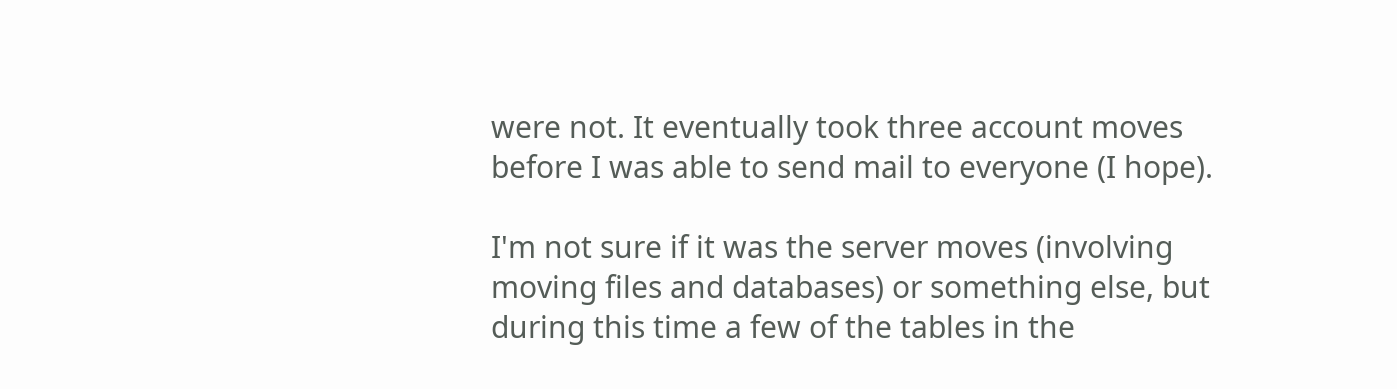were not. It eventually took three account moves before I was able to send mail to everyone (I hope).

I'm not sure if it was the server moves (involving moving files and databases) or something else, but during this time a few of the tables in the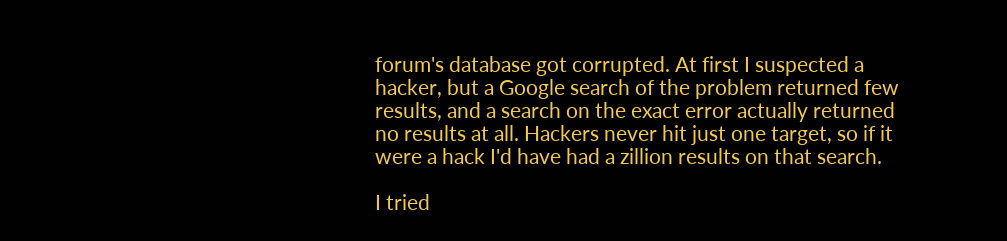forum's database got corrupted. At first I suspected a hacker, but a Google search of the problem returned few results, and a search on the exact error actually returned no results at all. Hackers never hit just one target, so if it were a hack I'd have had a zillion results on that search.

I tried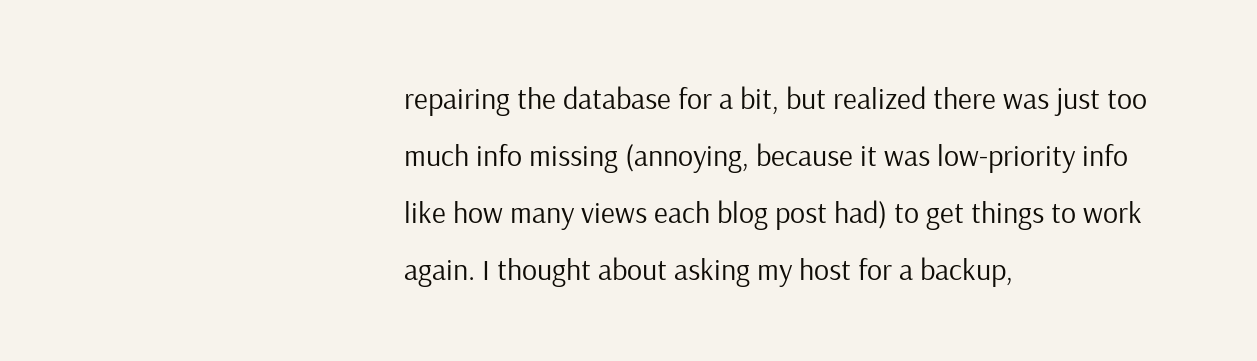repairing the database for a bit, but realized there was just too much info missing (annoying, because it was low-priority info like how many views each blog post had) to get things to work again. I thought about asking my host for a backup,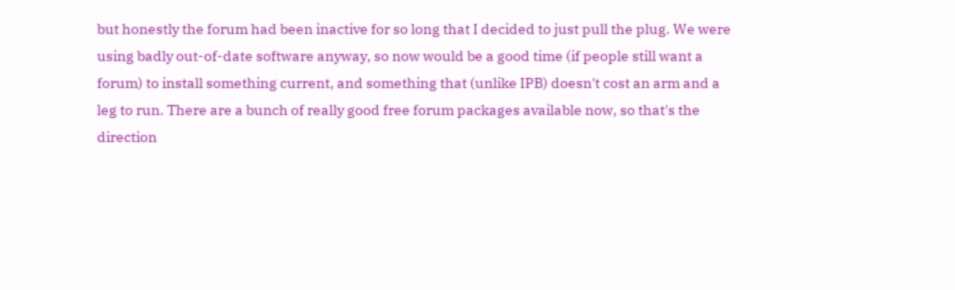but honestly the forum had been inactive for so long that I decided to just pull the plug. We were using badly out-of-date software anyway, so now would be a good time (if people still want a forum) to install something current, and something that (unlike IPB) doesn't cost an arm and a leg to run. There are a bunch of really good free forum packages available now, so that's the direction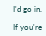I'd go in.

If you're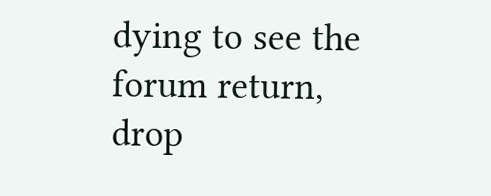dying to see the forum return, drop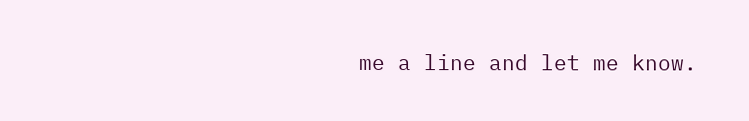me a line and let me know.